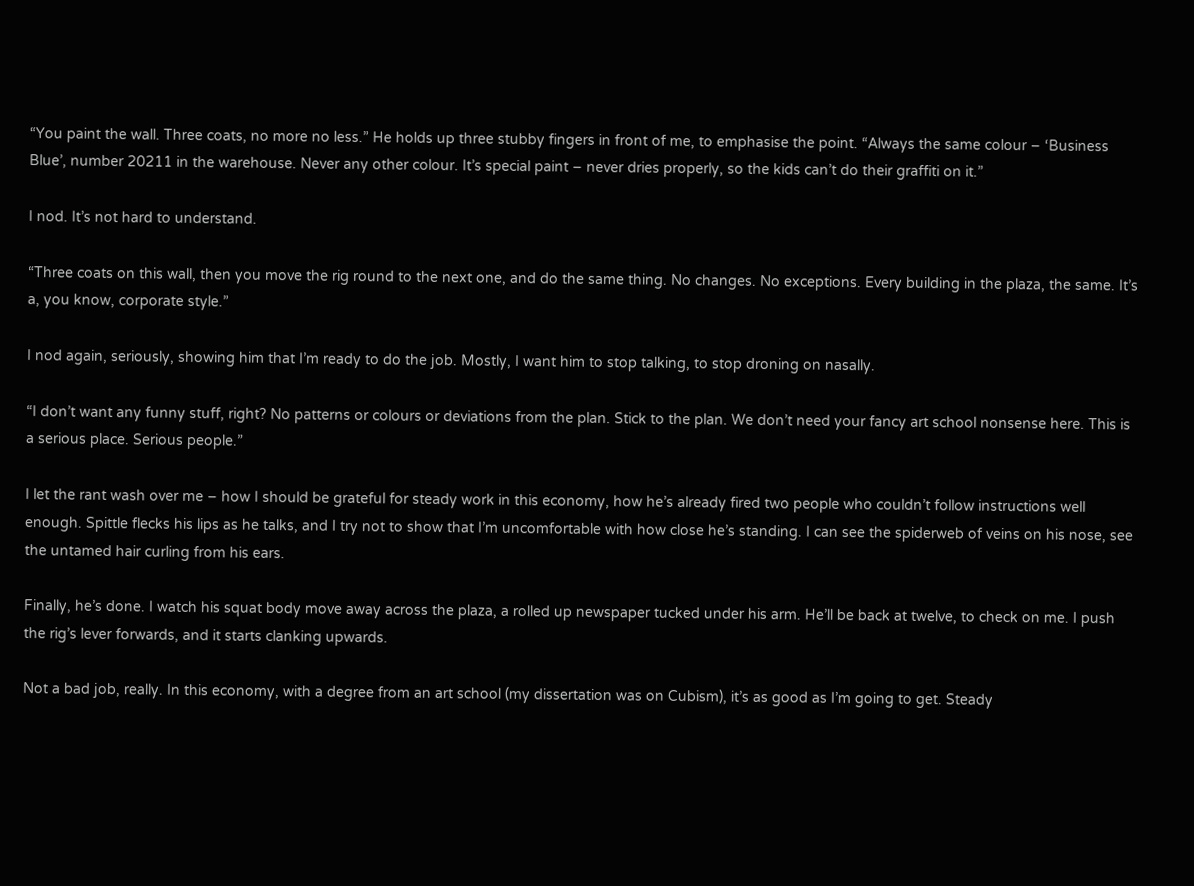“You paint the wall. Three coats, no more no less.” He holds up three stubby fingers in front of me, to emphasise the point. “Always the same colour – ‘Business Blue’, number 20211 in the warehouse. Never any other colour. It’s special paint – never dries properly, so the kids can’t do their graffiti on it.”

I nod. It’s not hard to understand.

“Three coats on this wall, then you move the rig round to the next one, and do the same thing. No changes. No exceptions. Every building in the plaza, the same. It’s a, you know, corporate style.”

I nod again, seriously, showing him that I’m ready to do the job. Mostly, I want him to stop talking, to stop droning on nasally.

“I don’t want any funny stuff, right? No patterns or colours or deviations from the plan. Stick to the plan. We don’t need your fancy art school nonsense here. This is a serious place. Serious people.”

I let the rant wash over me – how I should be grateful for steady work in this economy, how he’s already fired two people who couldn’t follow instructions well enough. Spittle flecks his lips as he talks, and I try not to show that I’m uncomfortable with how close he’s standing. I can see the spiderweb of veins on his nose, see the untamed hair curling from his ears.

Finally, he’s done. I watch his squat body move away across the plaza, a rolled up newspaper tucked under his arm. He’ll be back at twelve, to check on me. I push the rig’s lever forwards, and it starts clanking upwards.

Not a bad job, really. In this economy, with a degree from an art school (my dissertation was on Cubism), it’s as good as I’m going to get. Steady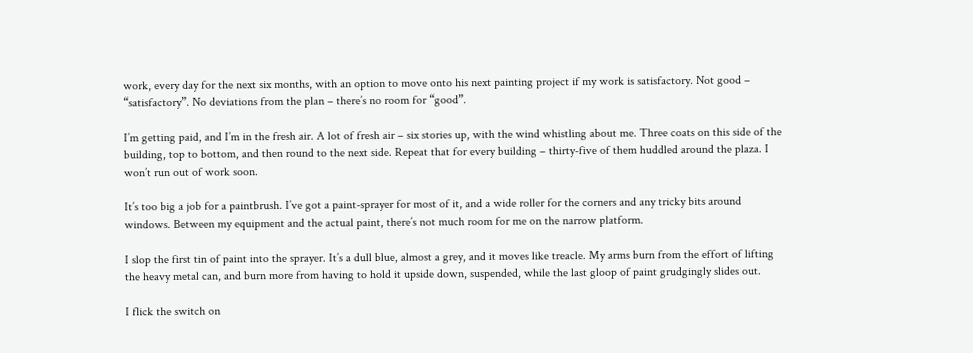work, every day for the next six months, with an option to move onto his next painting project if my work is satisfactory. Not good – “satisfactory”. No deviations from the plan – there’s no room for “good”.

I’m getting paid, and I’m in the fresh air. A lot of fresh air – six stories up, with the wind whistling about me. Three coats on this side of the building, top to bottom, and then round to the next side. Repeat that for every building – thirty-five of them huddled around the plaza. I won’t run out of work soon.

It’s too big a job for a paintbrush. I’ve got a paint-sprayer for most of it, and a wide roller for the corners and any tricky bits around windows. Between my equipment and the actual paint, there’s not much room for me on the narrow platform.

I slop the first tin of paint into the sprayer. It’s a dull blue, almost a grey, and it moves like treacle. My arms burn from the effort of lifting the heavy metal can, and burn more from having to hold it upside down, suspended, while the last gloop of paint grudgingly slides out.

I flick the switch on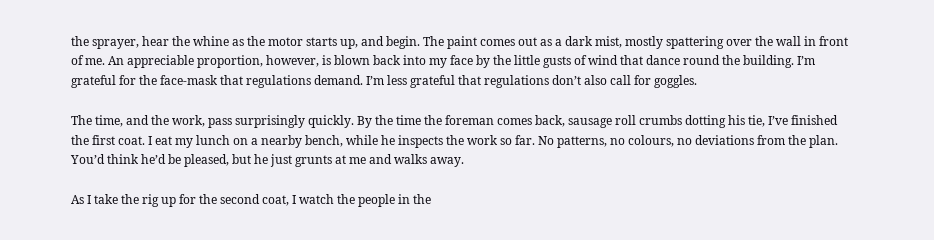the sprayer, hear the whine as the motor starts up, and begin. The paint comes out as a dark mist, mostly spattering over the wall in front of me. An appreciable proportion, however, is blown back into my face by the little gusts of wind that dance round the building. I’m grateful for the face-mask that regulations demand. I’m less grateful that regulations don’t also call for goggles.

The time, and the work, pass surprisingly quickly. By the time the foreman comes back, sausage roll crumbs dotting his tie, I’ve finished the first coat. I eat my lunch on a nearby bench, while he inspects the work so far. No patterns, no colours, no deviations from the plan. You’d think he’d be pleased, but he just grunts at me and walks away.

As I take the rig up for the second coat, I watch the people in the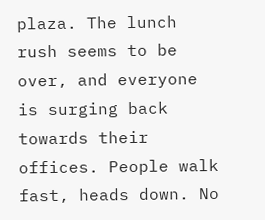plaza. The lunch rush seems to be over, and everyone is surging back towards their offices. People walk fast, heads down. No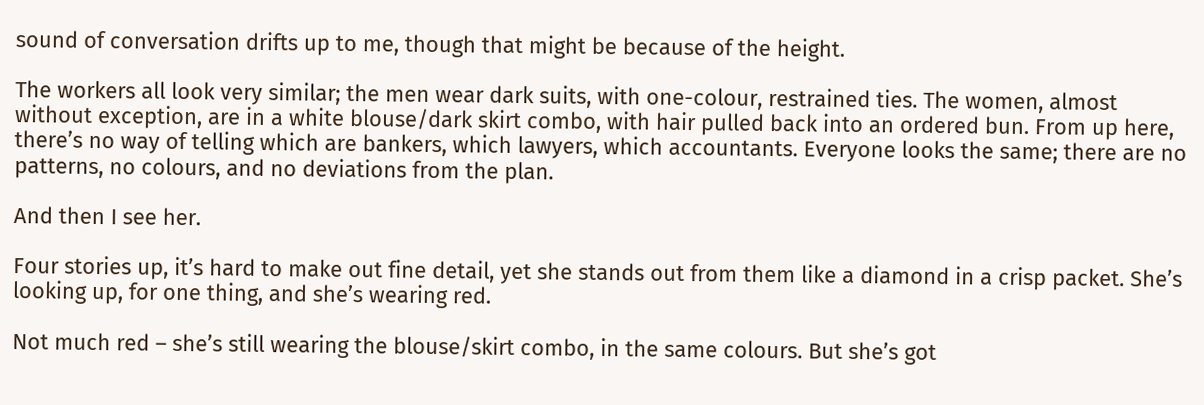sound of conversation drifts up to me, though that might be because of the height.

The workers all look very similar; the men wear dark suits, with one-colour, restrained ties. The women, almost without exception, are in a white blouse/dark skirt combo, with hair pulled back into an ordered bun. From up here, there’s no way of telling which are bankers, which lawyers, which accountants. Everyone looks the same; there are no patterns, no colours, and no deviations from the plan.

And then I see her.

Four stories up, it’s hard to make out fine detail, yet she stands out from them like a diamond in a crisp packet. She’s looking up, for one thing, and she’s wearing red.

Not much red – she’s still wearing the blouse/skirt combo, in the same colours. But she’s got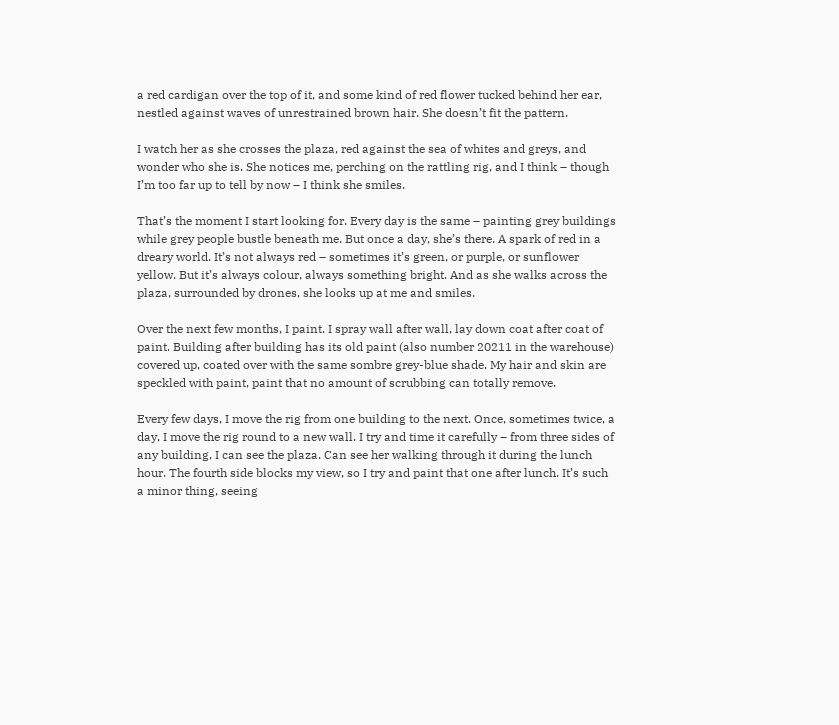a red cardigan over the top of it, and some kind of red flower tucked behind her ear, nestled against waves of unrestrained brown hair. She doesn’t fit the pattern.

I watch her as she crosses the plaza, red against the sea of whites and greys, and wonder who she is. She notices me, perching on the rattling rig, and I think – though I’m too far up to tell by now – I think she smiles.

That’s the moment I start looking for. Every day is the same – painting grey buildings while grey people bustle beneath me. But once a day, she’s there. A spark of red in a dreary world. It’s not always red – sometimes it’s green, or purple, or sunflower yellow. But it’s always colour, always something bright. And as she walks across the plaza, surrounded by drones, she looks up at me and smiles.

Over the next few months, I paint. I spray wall after wall, lay down coat after coat of paint. Building after building has its old paint (also number 20211 in the warehouse) covered up, coated over with the same sombre grey-blue shade. My hair and skin are speckled with paint, paint that no amount of scrubbing can totally remove.

Every few days, I move the rig from one building to the next. Once, sometimes twice, a day, I move the rig round to a new wall. I try and time it carefully – from three sides of any building, I can see the plaza. Can see her walking through it during the lunch hour. The fourth side blocks my view, so I try and paint that one after lunch. It’s such a minor thing, seeing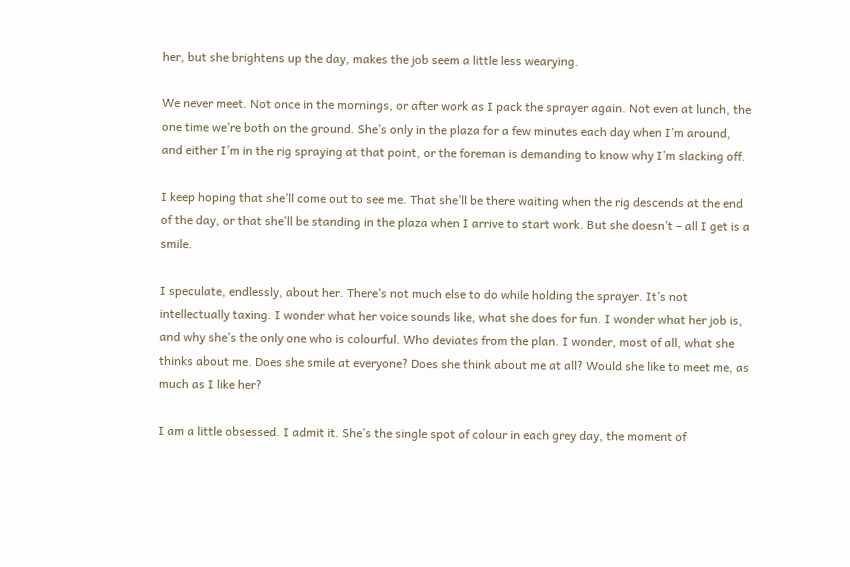her, but she brightens up the day, makes the job seem a little less wearying.

We never meet. Not once in the mornings, or after work as I pack the sprayer again. Not even at lunch, the one time we’re both on the ground. She’s only in the plaza for a few minutes each day when I’m around, and either I’m in the rig spraying at that point, or the foreman is demanding to know why I’m slacking off.

I keep hoping that she’ll come out to see me. That she’ll be there waiting when the rig descends at the end of the day, or that she’ll be standing in the plaza when I arrive to start work. But she doesn’t – all I get is a smile.

I speculate, endlessly, about her. There’s not much else to do while holding the sprayer. It’s not intellectually taxing. I wonder what her voice sounds like, what she does for fun. I wonder what her job is, and why she’s the only one who is colourful. Who deviates from the plan. I wonder, most of all, what she thinks about me. Does she smile at everyone? Does she think about me at all? Would she like to meet me, as much as I like her?

I am a little obsessed. I admit it. She’s the single spot of colour in each grey day, the moment of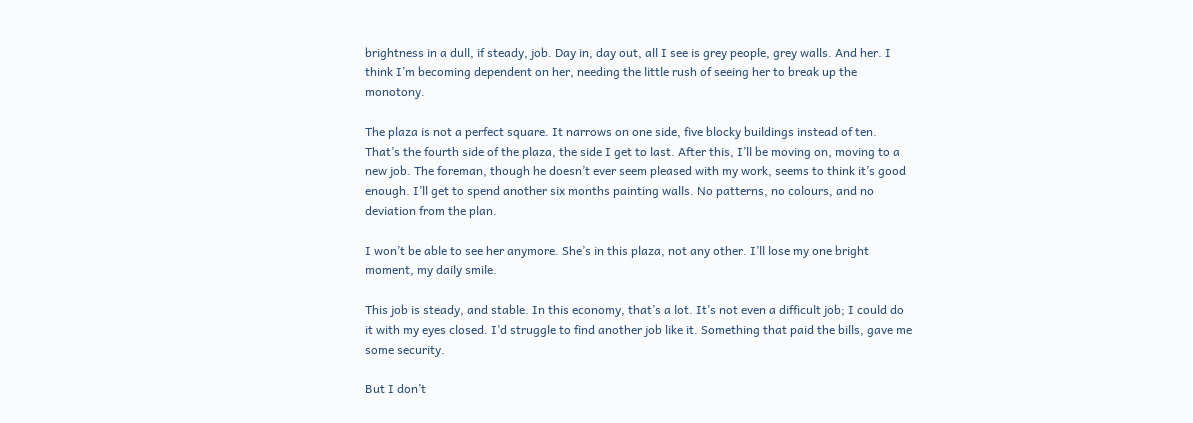brightness in a dull, if steady, job. Day in, day out, all I see is grey people, grey walls. And her. I think I’m becoming dependent on her, needing the little rush of seeing her to break up the monotony.

The plaza is not a perfect square. It narrows on one side, five blocky buildings instead of ten. That’s the fourth side of the plaza, the side I get to last. After this, I’ll be moving on, moving to a new job. The foreman, though he doesn’t ever seem pleased with my work, seems to think it’s good enough. I’ll get to spend another six months painting walls. No patterns, no colours, and no deviation from the plan.

I won’t be able to see her anymore. She’s in this plaza, not any other. I’ll lose my one bright moment, my daily smile.

This job is steady, and stable. In this economy, that’s a lot. It’s not even a difficult job; I could do it with my eyes closed. I’d struggle to find another job like it. Something that paid the bills, gave me some security.

But I don’t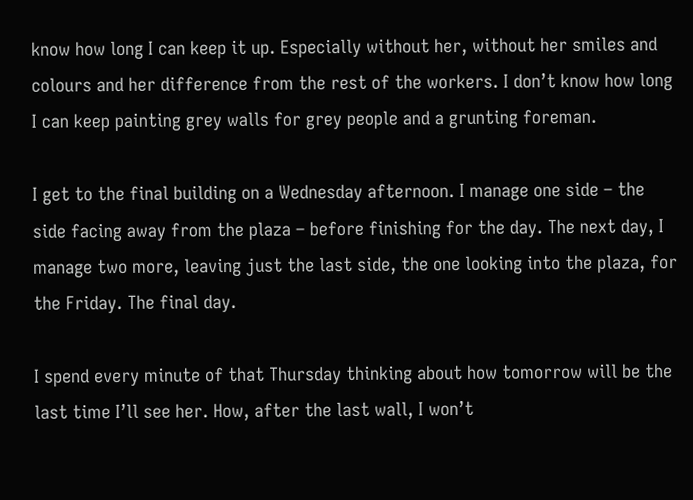know how long I can keep it up. Especially without her, without her smiles and colours and her difference from the rest of the workers. I don’t know how long I can keep painting grey walls for grey people and a grunting foreman.

I get to the final building on a Wednesday afternoon. I manage one side – the side facing away from the plaza – before finishing for the day. The next day, I manage two more, leaving just the last side, the one looking into the plaza, for the Friday. The final day.

I spend every minute of that Thursday thinking about how tomorrow will be the last time I’ll see her. How, after the last wall, I won’t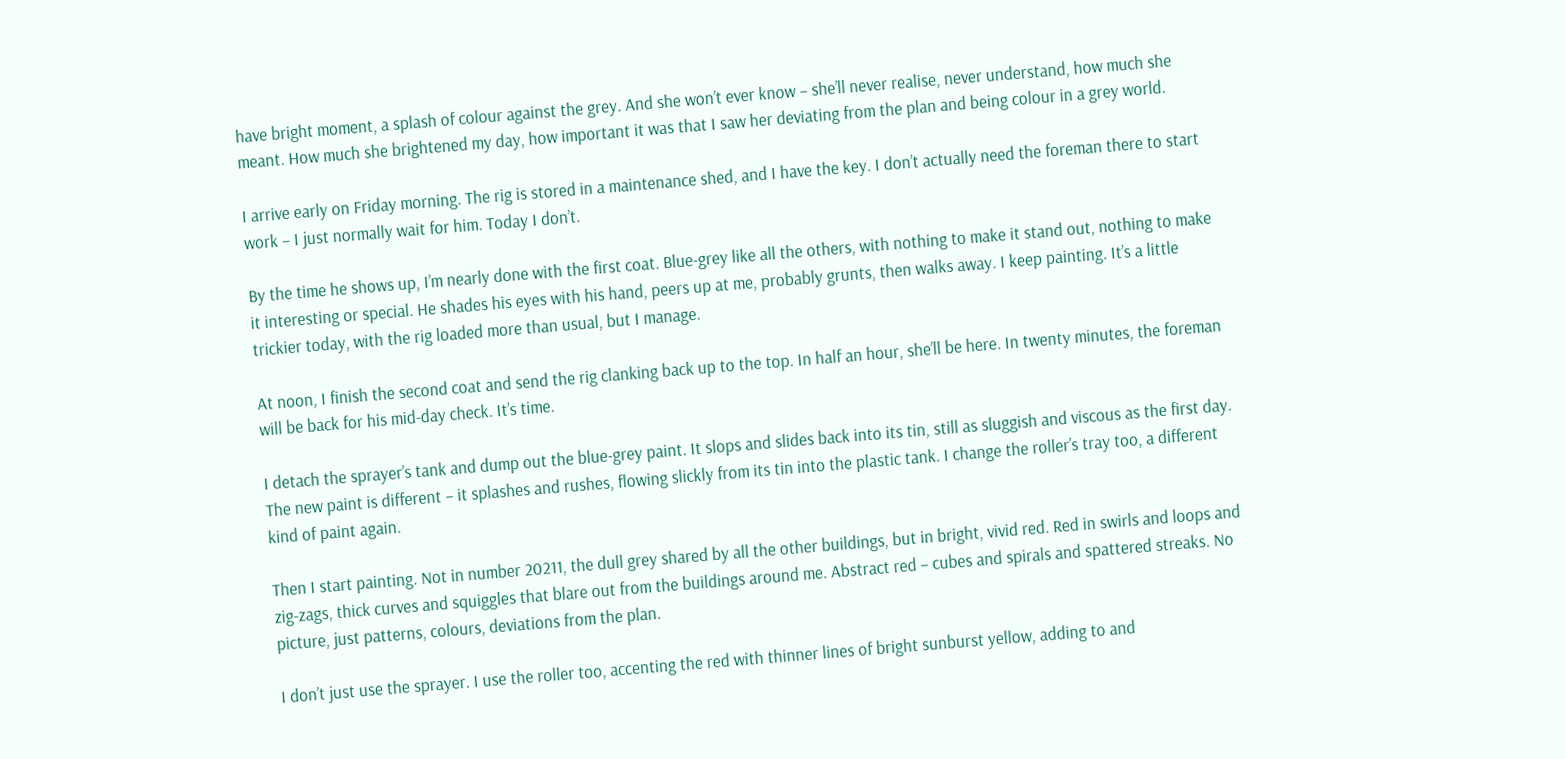have bright moment, a splash of colour against the grey. And she won’t ever know – she’ll never realise, never understand, how much she meant. How much she brightened my day, how important it was that I saw her deviating from the plan and being colour in a grey world.

I arrive early on Friday morning. The rig is stored in a maintenance shed, and I have the key. I don’t actually need the foreman there to start work – I just normally wait for him. Today I don’t.

By the time he shows up, I’m nearly done with the first coat. Blue-grey like all the others, with nothing to make it stand out, nothing to make it interesting or special. He shades his eyes with his hand, peers up at me, probably grunts, then walks away. I keep painting. It’s a little trickier today, with the rig loaded more than usual, but I manage.

At noon, I finish the second coat and send the rig clanking back up to the top. In half an hour, she’ll be here. In twenty minutes, the foreman will be back for his mid-day check. It’s time.

I detach the sprayer’s tank and dump out the blue-grey paint. It slops and slides back into its tin, still as sluggish and viscous as the first day. The new paint is different – it splashes and rushes, flowing slickly from its tin into the plastic tank. I change the roller’s tray too, a different kind of paint again.

Then I start painting. Not in number 20211, the dull grey shared by all the other buildings, but in bright, vivid red. Red in swirls and loops and zig-zags, thick curves and squiggles that blare out from the buildings around me. Abstract red – cubes and spirals and spattered streaks. No picture, just patterns, colours, deviations from the plan.

I don’t just use the sprayer. I use the roller too, accenting the red with thinner lines of bright sunburst yellow, adding to and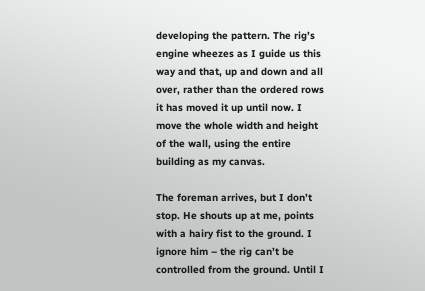developing the pattern. The rig’s engine wheezes as I guide us this way and that, up and down and all over, rather than the ordered rows it has moved it up until now. I move the whole width and height of the wall, using the entire building as my canvas.

The foreman arrives, but I don’t stop. He shouts up at me, points with a hairy fist to the ground. I ignore him – the rig can’t be controlled from the ground. Until I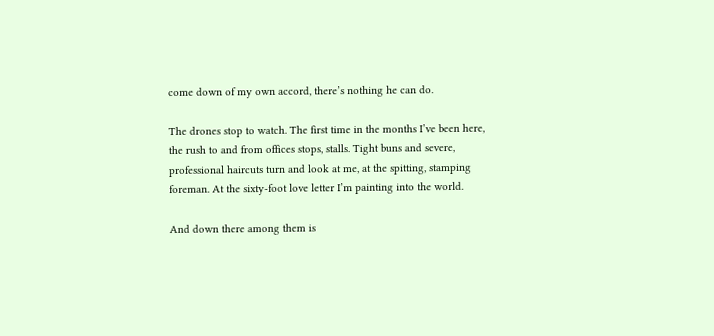come down of my own accord, there’s nothing he can do.

The drones stop to watch. The first time in the months I’ve been here, the rush to and from offices stops, stalls. Tight buns and severe, professional haircuts turn and look at me, at the spitting, stamping foreman. At the sixty-foot love letter I’m painting into the world.

And down there among them is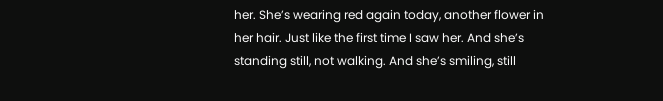her. She’s wearing red again today, another flower in her hair. Just like the first time I saw her. And she’s standing still, not walking. And she’s smiling, still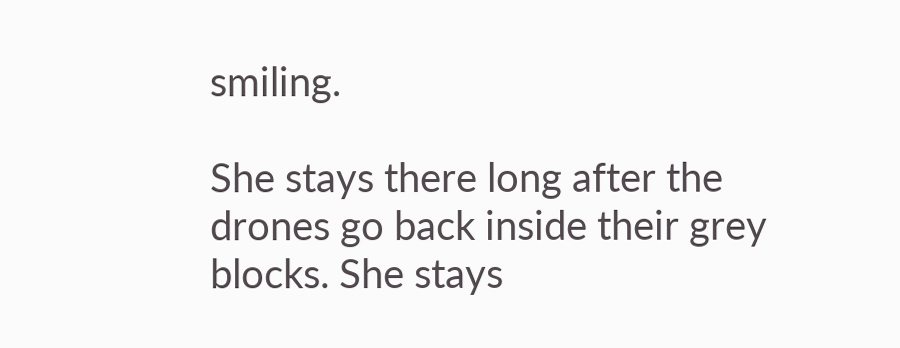smiling.

She stays there long after the drones go back inside their grey blocks. She stays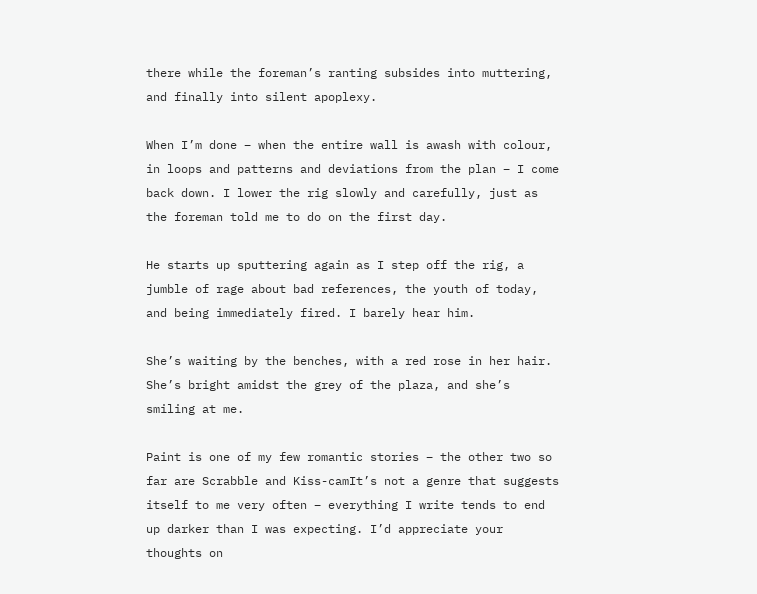there while the foreman’s ranting subsides into muttering, and finally into silent apoplexy.

When I’m done – when the entire wall is awash with colour, in loops and patterns and deviations from the plan – I come back down. I lower the rig slowly and carefully, just as the foreman told me to do on the first day.

He starts up sputtering again as I step off the rig, a jumble of rage about bad references, the youth of today, and being immediately fired. I barely hear him.

She’s waiting by the benches, with a red rose in her hair. She’s bright amidst the grey of the plaza, and she’s smiling at me.

Paint is one of my few romantic stories – the other two so far are Scrabble and Kiss-camIt’s not a genre that suggests itself to me very often – everything I write tends to end up darker than I was expecting. I’d appreciate your thoughts on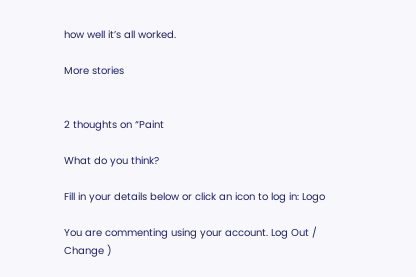how well it’s all worked.

More stories


2 thoughts on “Paint

What do you think?

Fill in your details below or click an icon to log in: Logo

You are commenting using your account. Log Out / Change )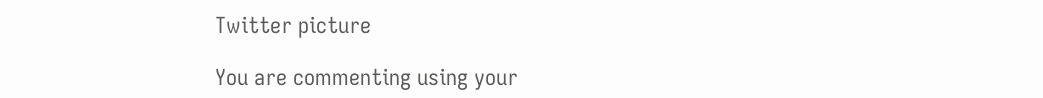Twitter picture

You are commenting using your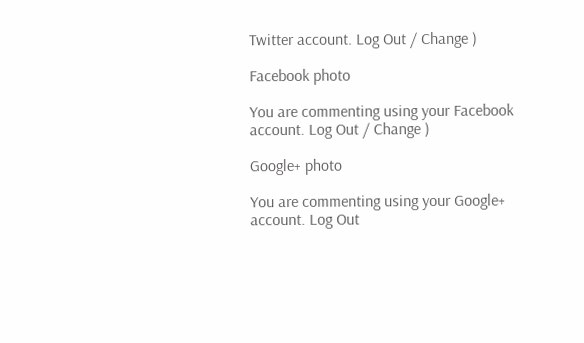Twitter account. Log Out / Change )

Facebook photo

You are commenting using your Facebook account. Log Out / Change )

Google+ photo

You are commenting using your Google+ account. Log Out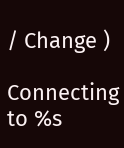/ Change )

Connecting to %s